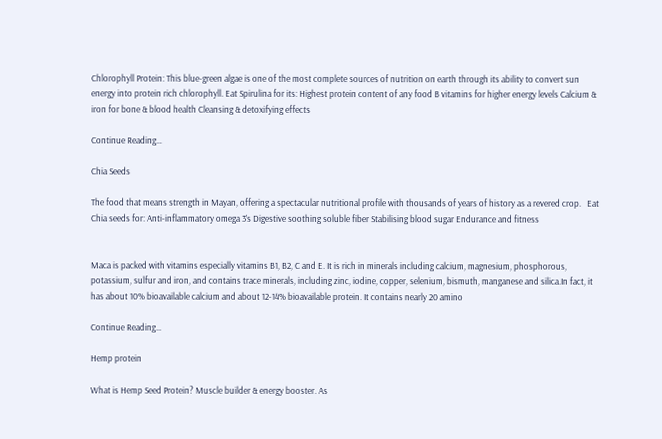Chlorophyll Protein: This blue-green algae is one of the most complete sources of nutrition on earth through its ability to convert sun energy into protein rich chlorophyll. Eat Spirulina for its: Highest protein content of any food B vitamins for higher energy levels Calcium & iron for bone & blood health Cleansing & detoxifying effects

Continue Reading…

Chia Seeds

The food that means strength in Mayan, offering a spectacular nutritional profile with thousands of years of history as a revered crop.   Eat Chia seeds for: Anti-inflammatory omega 3’s Digestive soothing soluble fiber Stabilising blood sugar Endurance and fitness


Maca is packed with vitamins especially vitamins B1, B2, C and E. It is rich in minerals including calcium, magnesium, phosphorous, potassium, sulfur and iron, and contains trace minerals, including zinc, iodine, copper, selenium, bismuth, manganese and silica.In fact, it has about 10% bioavailable calcium and about 12-14% bioavailable protein. It contains nearly 20 amino

Continue Reading…

Hemp protein

What is Hemp Seed Protein? Muscle builder & energy booster. As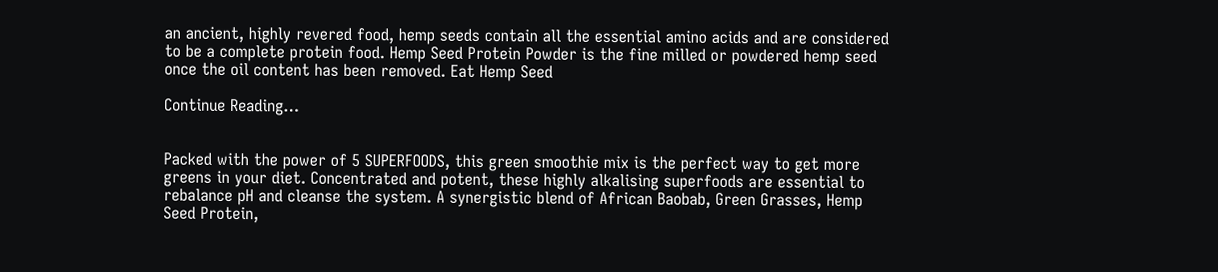an ancient, highly revered food, hemp seeds contain all the essential amino acids and are considered to be a complete protein food. Hemp Seed Protein Powder is the fine milled or powdered hemp seed once the oil content has been removed. Eat Hemp Seed

Continue Reading…


Packed with the power of 5 SUPERFOODS, this green smoothie mix is the perfect way to get more greens in your diet. Concentrated and potent, these highly alkalising superfoods are essential to rebalance pH and cleanse the system. A synergistic blend of African Baobab, Green Grasses, Hemp Seed Protein,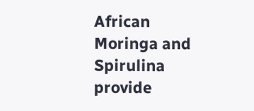African Moringa and Spirulina provide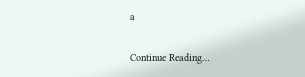a

Continue Reading…